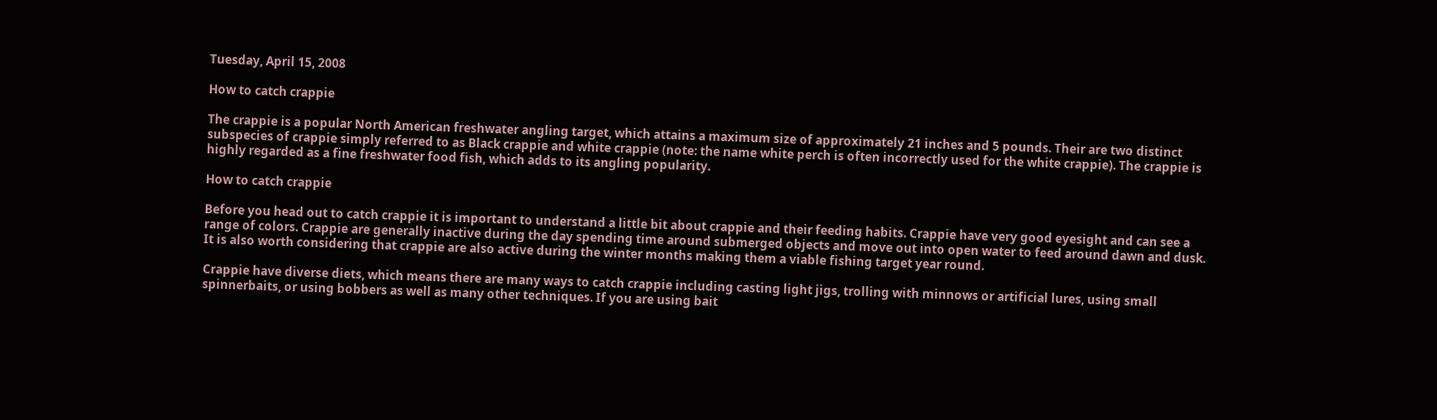Tuesday, April 15, 2008

How to catch crappie

The crappie is a popular North American freshwater angling target, which attains a maximum size of approximately 21 inches and 5 pounds. Their are two distinct subspecies of crappie simply referred to as Black crappie and white crappie (note: the name white perch is often incorrectly used for the white crappie). The crappie is highly regarded as a fine freshwater food fish, which adds to its angling popularity.

How to catch crappie

Before you head out to catch crappie it is important to understand a little bit about crappie and their feeding habits. Crappie have very good eyesight and can see a range of colors. Crappie are generally inactive during the day spending time around submerged objects and move out into open water to feed around dawn and dusk. It is also worth considering that crappie are also active during the winter months making them a viable fishing target year round.

Crappie have diverse diets, which means there are many ways to catch crappie including casting light jigs, trolling with minnows or artificial lures, using small spinnerbaits, or using bobbers as well as many other techniques. If you are using bait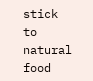stick to natural food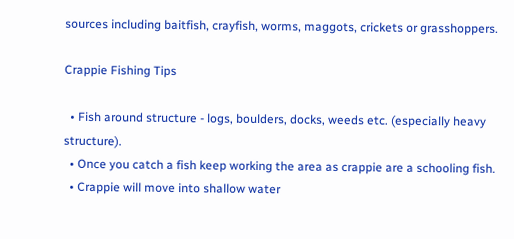sources including baitfish, crayfish, worms, maggots, crickets or grasshoppers.

Crappie Fishing Tips

  • Fish around structure - logs, boulders, docks, weeds etc. (especially heavy structure).
  • Once you catch a fish keep working the area as crappie are a schooling fish.
  • Crappie will move into shallow water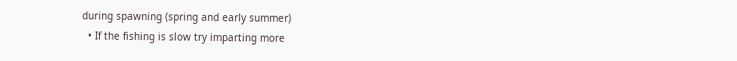during spawning (spring and early summer)
  • If the fishing is slow try imparting more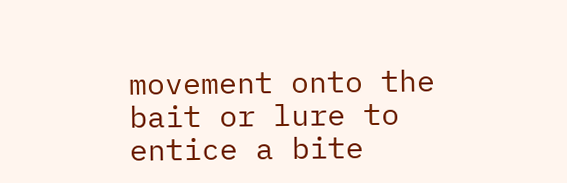movement onto the bait or lure to entice a bite